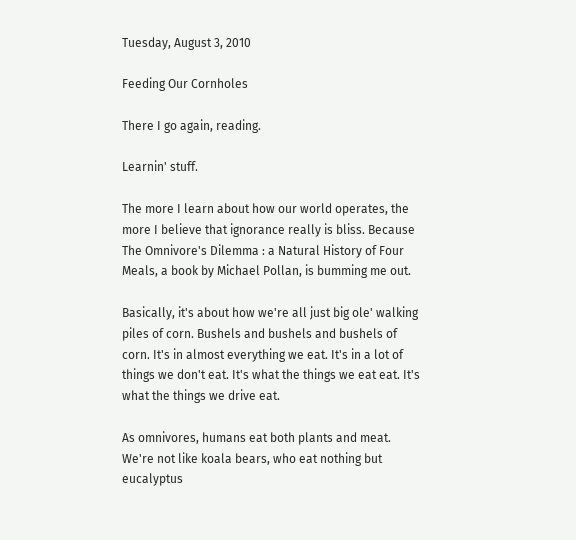Tuesday, August 3, 2010

Feeding Our Cornholes

There I go again, reading.

Learnin' stuff.

The more I learn about how our world operates, the more I believe that ignorance really is bliss. Because The Omnivore's Dilemma : a Natural History of Four Meals, a book by Michael Pollan, is bumming me out.

Basically, it's about how we're all just big ole' walking piles of corn. Bushels and bushels and bushels of corn. It's in almost everything we eat. It's in a lot of things we don't eat. It's what the things we eat eat. It's what the things we drive eat.

As omnivores, humans eat both plants and meat. We're not like koala bears, who eat nothing but eucalyptus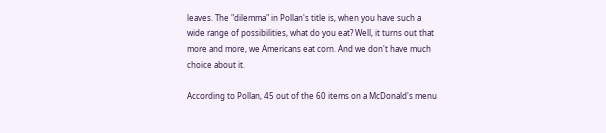leaves. The "dilemma" in Pollan's title is, when you have such a wide range of possibilities, what do you eat? Well, it turns out that more and more, we Americans eat corn. And we don't have much choice about it.

According to Pollan, 45 out of the 60 items on a McDonald's menu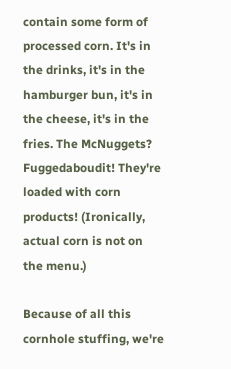contain some form of processed corn. It's in the drinks, it's in the hamburger bun, it's in the cheese, it's in the fries. The McNuggets? Fuggedaboudit! They're loaded with corn products! (Ironically, actual corn is not on the menu.)

Because of all this cornhole stuffing, we're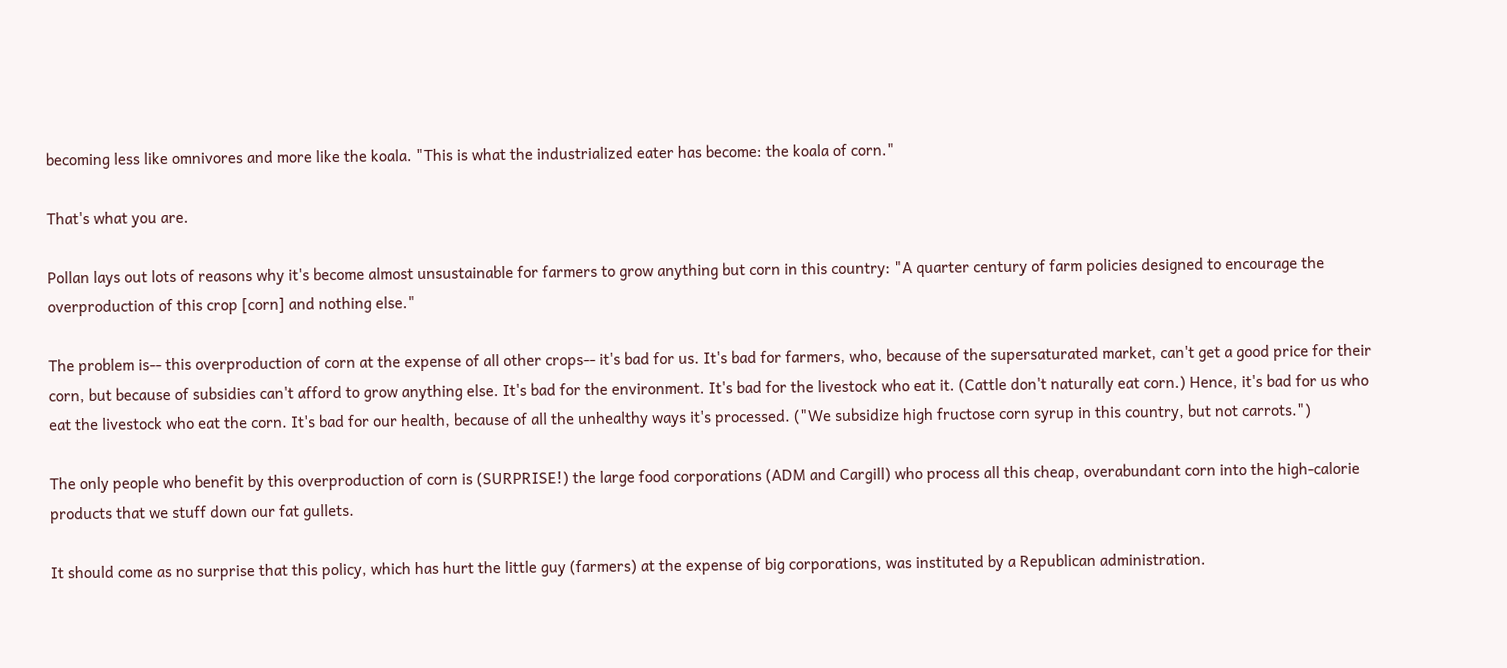becoming less like omnivores and more like the koala. "This is what the industrialized eater has become: the koala of corn."

That's what you are.

Pollan lays out lots of reasons why it's become almost unsustainable for farmers to grow anything but corn in this country: "A quarter century of farm policies designed to encourage the overproduction of this crop [corn] and nothing else."

The problem is-- this overproduction of corn at the expense of all other crops-- it's bad for us. It's bad for farmers, who, because of the supersaturated market, can't get a good price for their corn, but because of subsidies can't afford to grow anything else. It's bad for the environment. It's bad for the livestock who eat it. (Cattle don't naturally eat corn.) Hence, it's bad for us who eat the livestock who eat the corn. It's bad for our health, because of all the unhealthy ways it's processed. ("We subsidize high fructose corn syrup in this country, but not carrots.")

The only people who benefit by this overproduction of corn is (SURPRISE!) the large food corporations (ADM and Cargill) who process all this cheap, overabundant corn into the high-calorie products that we stuff down our fat gullets.

It should come as no surprise that this policy, which has hurt the little guy (farmers) at the expense of big corporations, was instituted by a Republican administration.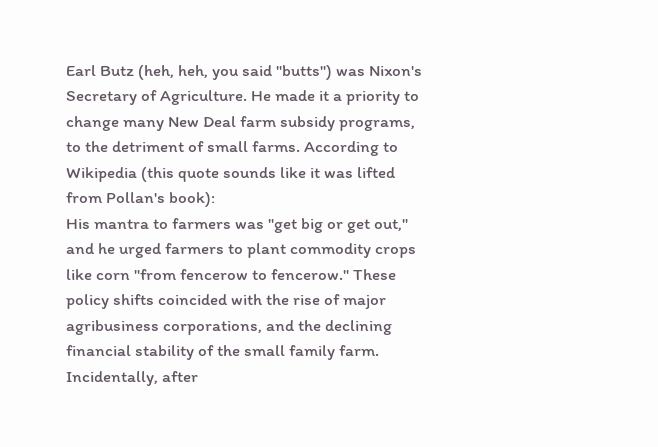Earl Butz (heh, heh, you said "butts") was Nixon's Secretary of Agriculture. He made it a priority to change many New Deal farm subsidy programs, to the detriment of small farms. According to Wikipedia (this quote sounds like it was lifted from Pollan's book):
His mantra to farmers was "get big or get out," and he urged farmers to plant commodity crops like corn "from fencerow to fencerow." These policy shifts coincided with the rise of major agribusiness corporations, and the declining financial stability of the small family farm.
Incidentally, after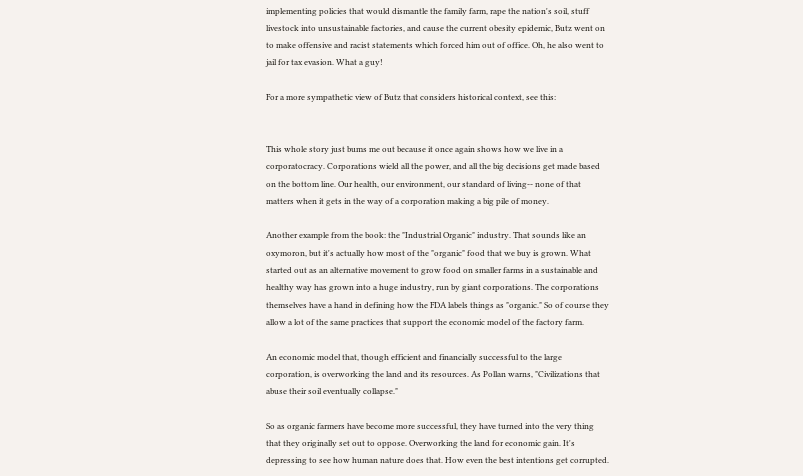implementing policies that would dismantle the family farm, rape the nation's soil, stuff livestock into unsustainable factories, and cause the current obesity epidemic, Butz went on to make offensive and racist statements which forced him out of office. Oh, he also went to jail for tax evasion. What a guy!

For a more sympathetic view of Butz that considers historical context, see this:


This whole story just bums me out because it once again shows how we live in a corporatocracy. Corporations wield all the power, and all the big decisions get made based on the bottom line. Our health, our environment, our standard of living-- none of that matters when it gets in the way of a corporation making a big pile of money.

Another example from the book: the "Industrial Organic" industry. That sounds like an oxymoron, but it's actually how most of the "organic" food that we buy is grown. What started out as an alternative movement to grow food on smaller farms in a sustainable and healthy way has grown into a huge industry, run by giant corporations. The corporations themselves have a hand in defining how the FDA labels things as "organic." So of course they allow a lot of the same practices that support the economic model of the factory farm.

An economic model that, though efficient and financially successful to the large corporation, is overworking the land and its resources. As Pollan warns, "Civilizations that abuse their soil eventually collapse."

So as organic farmers have become more successful, they have turned into the very thing that they originally set out to oppose. Overworking the land for economic gain. It's depressing to see how human nature does that. How even the best intentions get corrupted.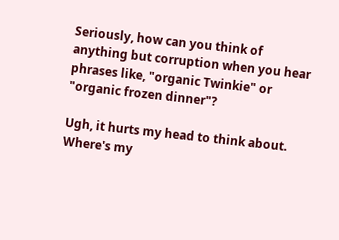Seriously, how can you think of anything but corruption when you hear phrases like, "organic Twinkie" or "organic frozen dinner"?

Ugh, it hurts my head to think about. Where's my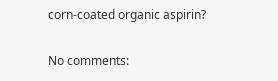corn-coated organic aspirin?

No comments: